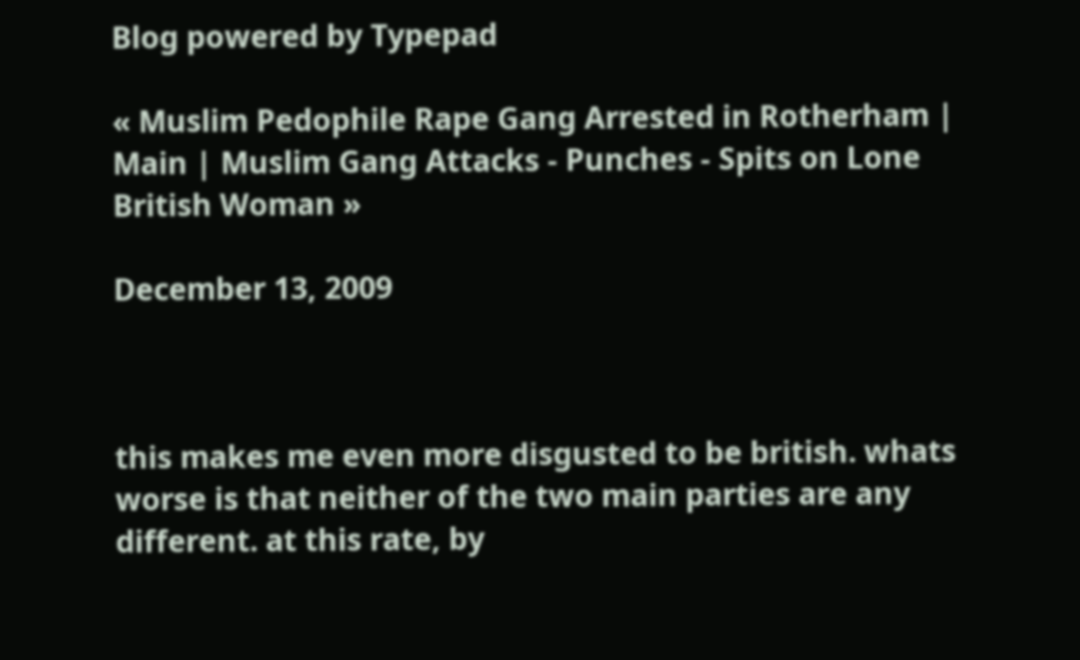Blog powered by Typepad

« Muslim Pedophile Rape Gang Arrested in Rotherham | Main | Muslim Gang Attacks - Punches - Spits on Lone British Woman »

December 13, 2009



this makes me even more disgusted to be british. whats worse is that neither of the two main parties are any different. at this rate, by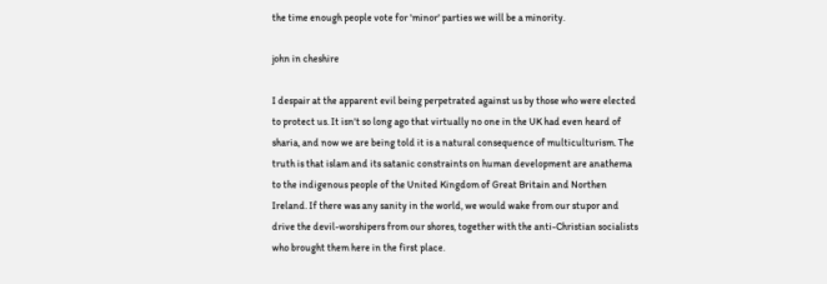the time enough people vote for 'minor' parties we will be a minority.

john in cheshire

I despair at the apparent evil being perpetrated against us by those who were elected to protect us. It isn't so long ago that virtually no one in the UK had even heard of sharia, and now we are being told it is a natural consequence of multiculturism. The truth is that islam and its satanic constraints on human development are anathema to the indigenous people of the United Kingdom of Great Britain and Northen Ireland. If there was any sanity in the world, we would wake from our stupor and drive the devil-worshipers from our shores, together with the anti-Christian socialists who brought them here in the first place.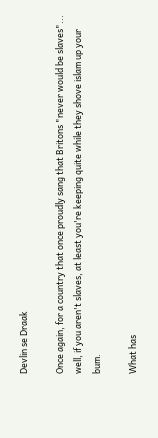Devlin se Draak

Once again, for a country that once proudly sang that Britons "never would be slaves"... well, if you aren't slaves, at least you're keeping quite while they shove islam up your bum.

What has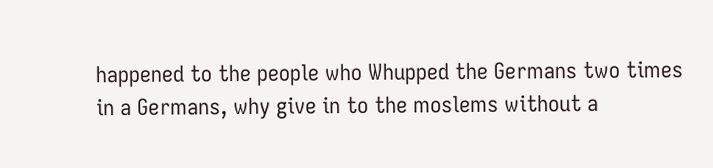happened to the people who Whupped the Germans two times in a Germans, why give in to the moslems without a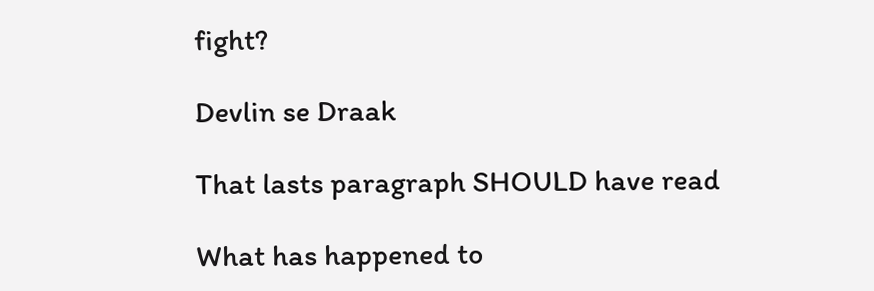fight?

Devlin se Draak

That lasts paragraph SHOULD have read

What has happened to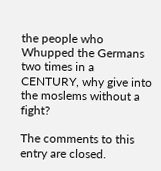the people who Whupped the Germans two times in a CENTURY, why give into the moslems without a fight?

The comments to this entry are closed.